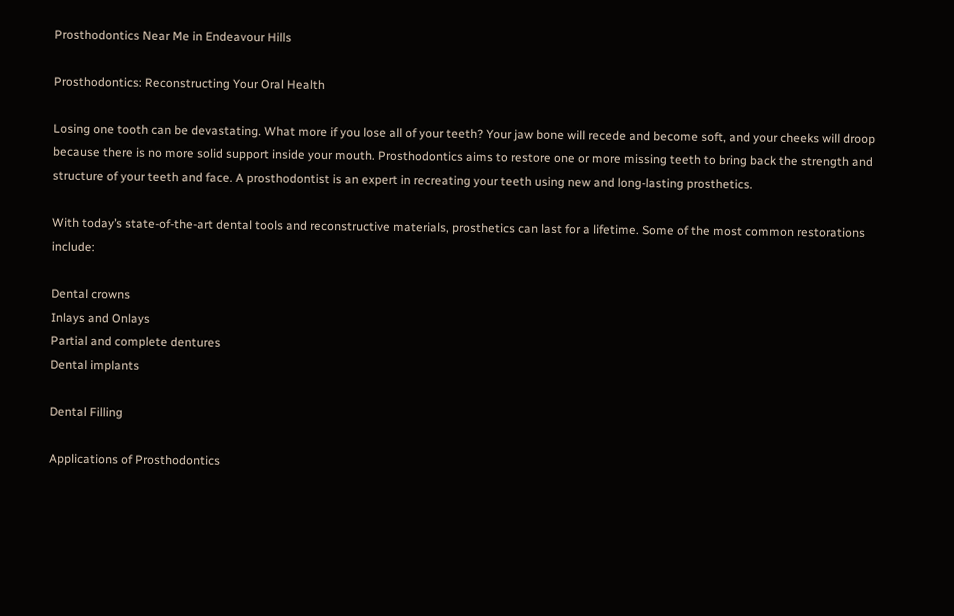Prosthodontics Near Me in Endeavour Hills

Prosthodontics: Reconstructing Your Oral Health

Losing one tooth can be devastating. What more if you lose all of your teeth? Your jaw bone will recede and become soft, and your cheeks will droop because there is no more solid support inside your mouth. Prosthodontics aims to restore one or more missing teeth to bring back the strength and structure of your teeth and face. A prosthodontist is an expert in recreating your teeth using new and long-lasting prosthetics.

With today’s state-of-the-art dental tools and reconstructive materials, prosthetics can last for a lifetime. Some of the most common restorations include:

Dental crowns
Inlays and Onlays
Partial and complete dentures
Dental implants

Dental Filling

Applications of Prosthodontics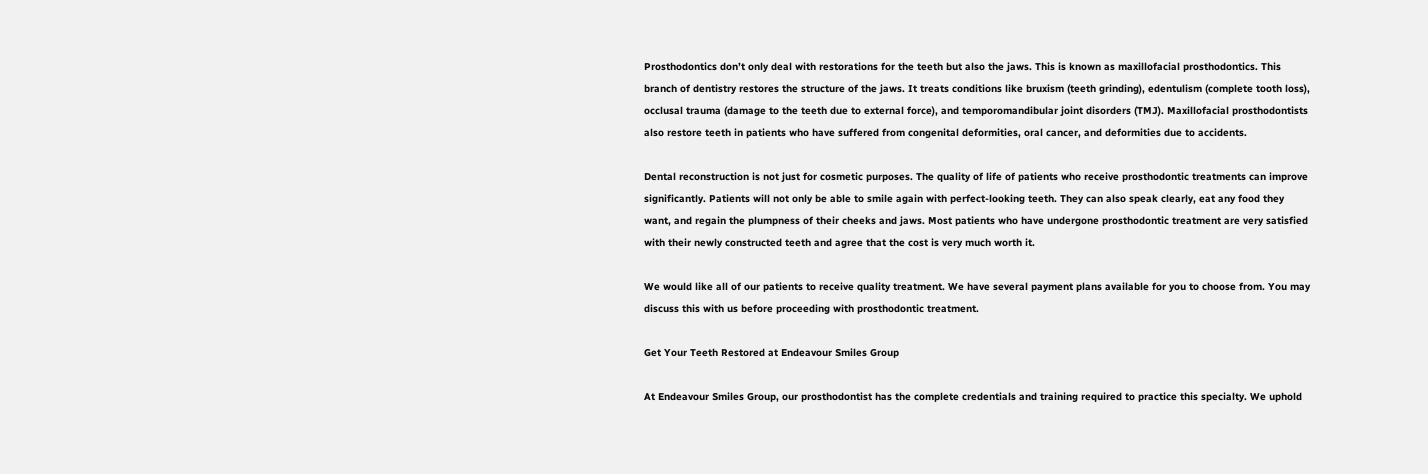Prosthodontics don’t only deal with restorations for the teeth but also the jaws. This is known as maxillofacial prosthodontics. This branch of dentistry restores the structure of the jaws. It treats conditions like bruxism (teeth grinding), edentulism (complete tooth loss), occlusal trauma (damage to the teeth due to external force), and temporomandibular joint disorders (TMJ). Maxillofacial prosthodontists also restore teeth in patients who have suffered from congenital deformities, oral cancer, and deformities due to accidents.

Dental reconstruction is not just for cosmetic purposes. The quality of life of patients who receive prosthodontic treatments can improve significantly. Patients will not only be able to smile again with perfect-looking teeth. They can also speak clearly, eat any food they want, and regain the plumpness of their cheeks and jaws. Most patients who have undergone prosthodontic treatment are very satisfied with their newly constructed teeth and agree that the cost is very much worth it.

We would like all of our patients to receive quality treatment. We have several payment plans available for you to choose from. You may discuss this with us before proceeding with prosthodontic treatment.

Get Your Teeth Restored at Endeavour Smiles Group

At Endeavour Smiles Group, our prosthodontist has the complete credentials and training required to practice this specialty. We uphold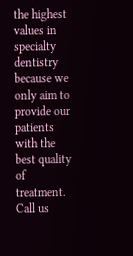the highest values in specialty dentistry because we only aim to provide our patients with the best quality of treatment. Call us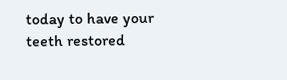today to have your teeth restored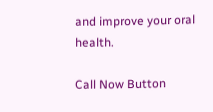and improve your oral health.

Call Now Button